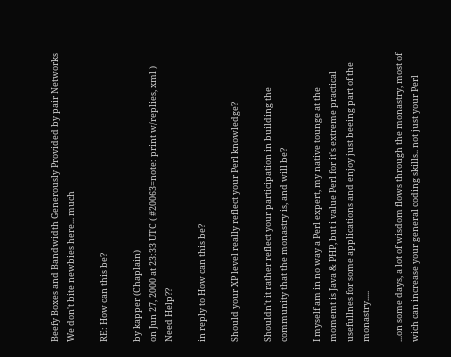Beefy Boxes and Bandwidth Generously Provided by pair Networks
We don't bite newbies here... much

RE: How can this be?

by kapper (Chaplain)
on Jun 27, 2000 at 23:33 UTC ( #20063=note: print w/replies, xml ) Need Help??

in reply to How can this be?

Should your XP level really reflect your Perl knowledge?

Shouldn't it rather reflect your participation in building the community that the monastry is, and will be?

I myself am in no way a Perl expert, my native tounge at the momemt is Java & PHP, but i value Perl for it's extreme practical usefullnes for some applications and enjoy just beeing part of the monastry.....

...on some days, a lot of wisdom flows through the monastry, most of wich can increase your general coding skills.. not just your Perl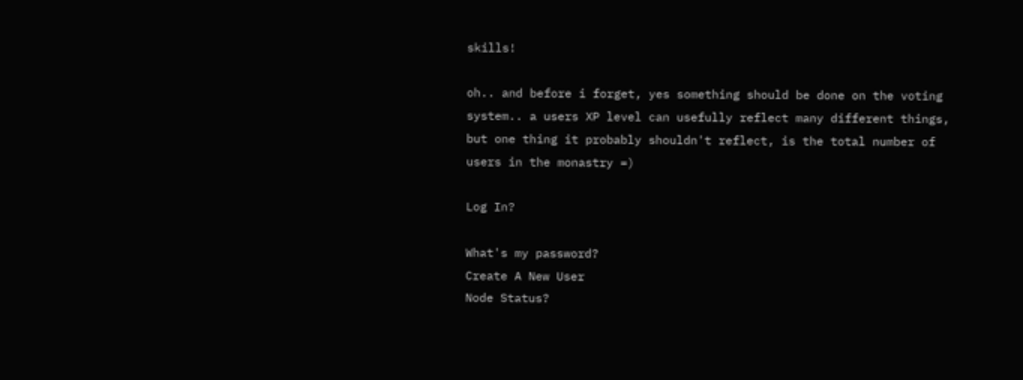skills!

oh.. and before i forget, yes something should be done on the voting system.. a users XP level can usefully reflect many different things, but one thing it probably shouldn't reflect, is the total number of users in the monastry =)

Log In?

What's my password?
Create A New User
Node Status?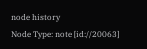node history
Node Type: note [id://20063]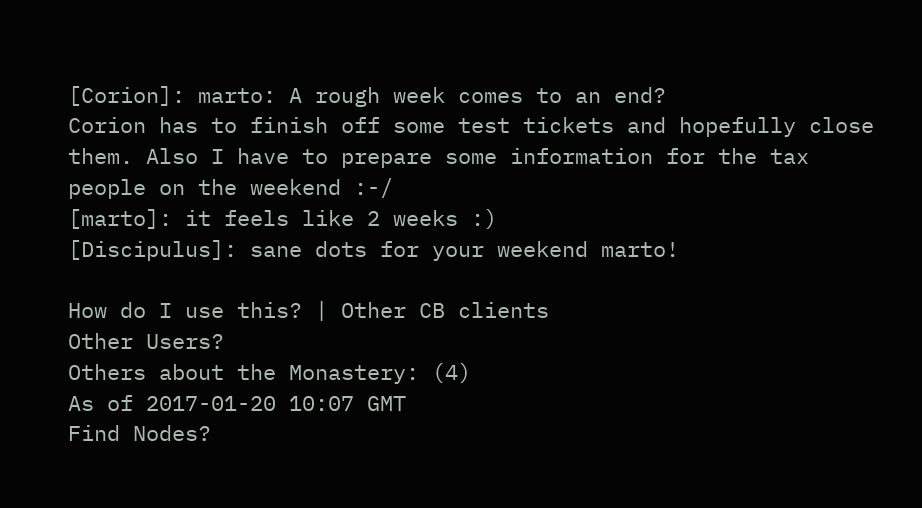[Corion]: marto: A rough week comes to an end?
Corion has to finish off some test tickets and hopefully close them. Also I have to prepare some information for the tax people on the weekend :-/
[marto]: it feels like 2 weeks :)
[Discipulus]: sane dots for your weekend marto!

How do I use this? | Other CB clients
Other Users?
Others about the Monastery: (4)
As of 2017-01-20 10:07 GMT
Find Nodes?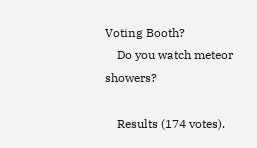Voting Booth?
    Do you watch meteor showers?

    Results (174 votes).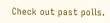Check out past polls.